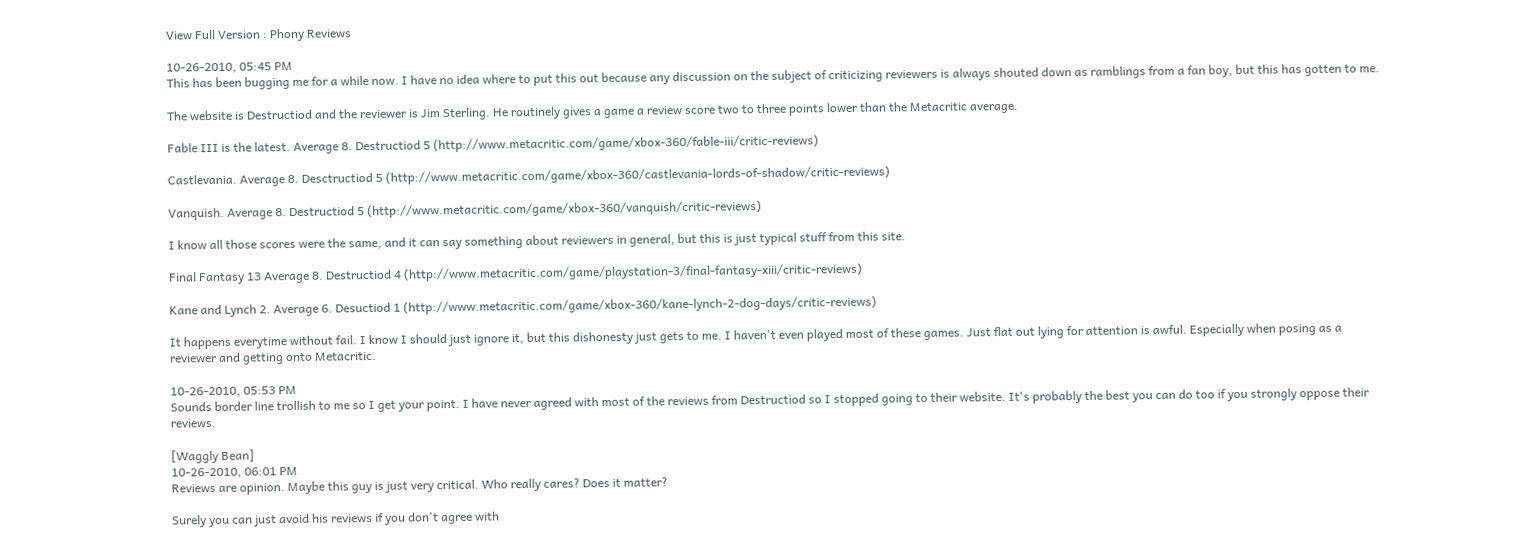View Full Version : Phony Reviews

10-26-2010, 05:45 PM
This has been bugging me for a while now. I have no idea where to put this out because any discussion on the subject of criticizing reviewers is always shouted down as ramblings from a fan boy, but this has gotten to me.

The website is Destructiod and the reviewer is Jim Sterling. He routinely gives a game a review score two to three points lower than the Metacritic average.

Fable III is the latest. Average 8. Destructiod 5 (http://www.metacritic.com/game/xbox-360/fable-iii/critic-reviews)

Castlevania. Average 8. Desctructiod 5 (http://www.metacritic.com/game/xbox-360/castlevania-lords-of-shadow/critic-reviews)

Vanquish. Average 8. Destructiod 5 (http://www.metacritic.com/game/xbox-360/vanquish/critic-reviews)

I know all those scores were the same, and it can say something about reviewers in general, but this is just typical stuff from this site.

Final Fantasy 13 Average 8. Destructiod 4 (http://www.metacritic.com/game/playstation-3/final-fantasy-xiii/critic-reviews)

Kane and Lynch 2. Average 6. Desuctiod 1 (http://www.metacritic.com/game/xbox-360/kane-lynch-2-dog-days/critic-reviews)

It happens everytime without fail. I know I should just ignore it, but this dishonesty just gets to me. I haven't even played most of these games. Just flat out lying for attention is awful. Especially when posing as a reviewer and getting onto Metacritic.

10-26-2010, 05:53 PM
Sounds border line trollish to me so I get your point. I have never agreed with most of the reviews from Destructiod so I stopped going to their website. It's probably the best you can do too if you strongly oppose their reviews.

[Waggly Bean]
10-26-2010, 06:01 PM
Reviews are opinion. Maybe this guy is just very critical. Who really cares? Does it matter?

Surely you can just avoid his reviews if you don't agree with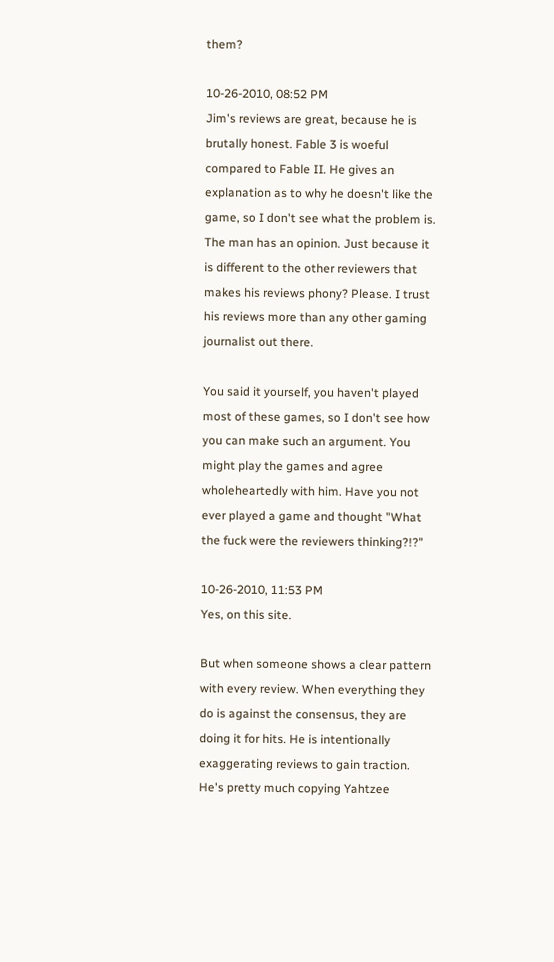them?

10-26-2010, 08:52 PM
Jim's reviews are great, because he is brutally honest. Fable 3 is woeful compared to Fable II. He gives an explanation as to why he doesn't like the game, so I don't see what the problem is. The man has an opinion. Just because it is different to the other reviewers that makes his reviews phony? Please. I trust his reviews more than any other gaming journalist out there.

You said it yourself, you haven't played most of these games, so I don't see how you can make such an argument. You might play the games and agree wholeheartedly with him. Have you not ever played a game and thought "What the fuck were the reviewers thinking?!?"

10-26-2010, 11:53 PM
Yes, on this site.

But when someone shows a clear pattern with every review. When everything they do is against the consensus, they are doing it for hits. He is intentionally exaggerating reviews to gain traction. He's pretty much copying Yahtzee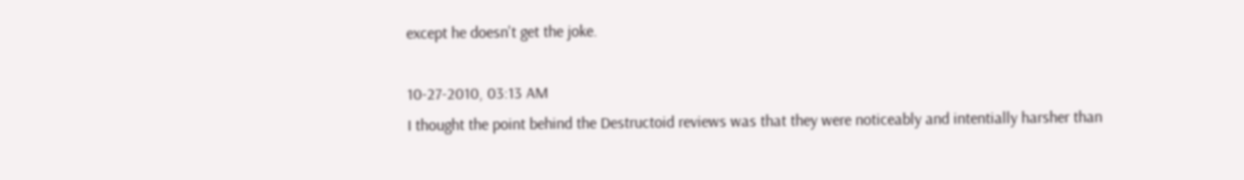except he doesn't get the joke.

10-27-2010, 03:13 AM
I thought the point behind the Destructoid reviews was that they were noticeably and intentially harsher than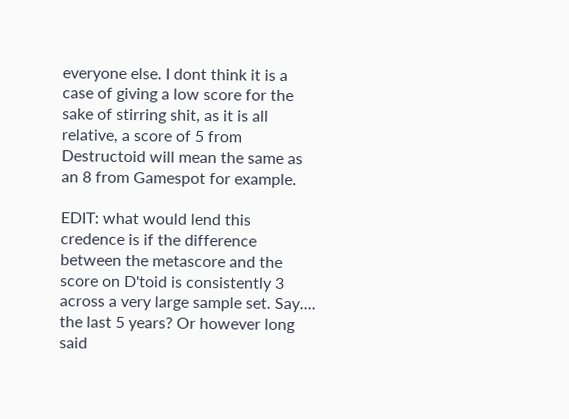everyone else. I dont think it is a case of giving a low score for the sake of stirring shit, as it is all relative, a score of 5 from Destructoid will mean the same as an 8 from Gamespot for example.

EDIT: what would lend this credence is if the difference between the metascore and the score on D'toid is consistently 3 across a very large sample set. Say.... the last 5 years? Or however long said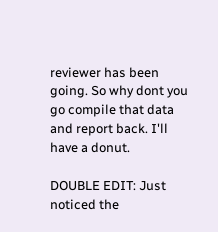reviewer has been going. So why dont you go compile that data and report back. I'll have a donut.

DOUBLE EDIT: Just noticed the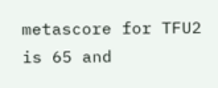metascore for TFU2 is 65 and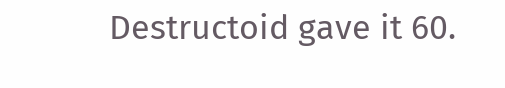Destructoid gave it 60.